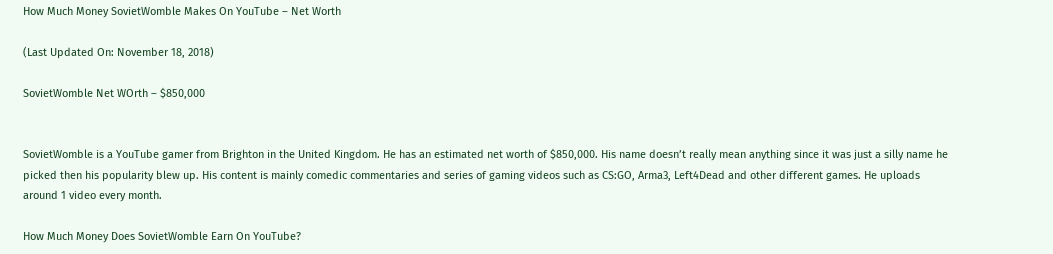How Much Money SovietWomble Makes On YouTube – Net Worth

(Last Updated On: November 18, 2018)

SovietWomble Net WOrth – $850,000


SovietWomble is a YouTube gamer from Brighton in the United Kingdom. He has an estimated net worth of $850,000. His name doesn’t really mean anything since it was just a silly name he picked then his popularity blew up. His content is mainly comedic commentaries and series of gaming videos such as CS:GO, Arma3, Left4Dead and other different games. He uploads around 1 video every month.

How Much Money Does SovietWomble Earn On YouTube?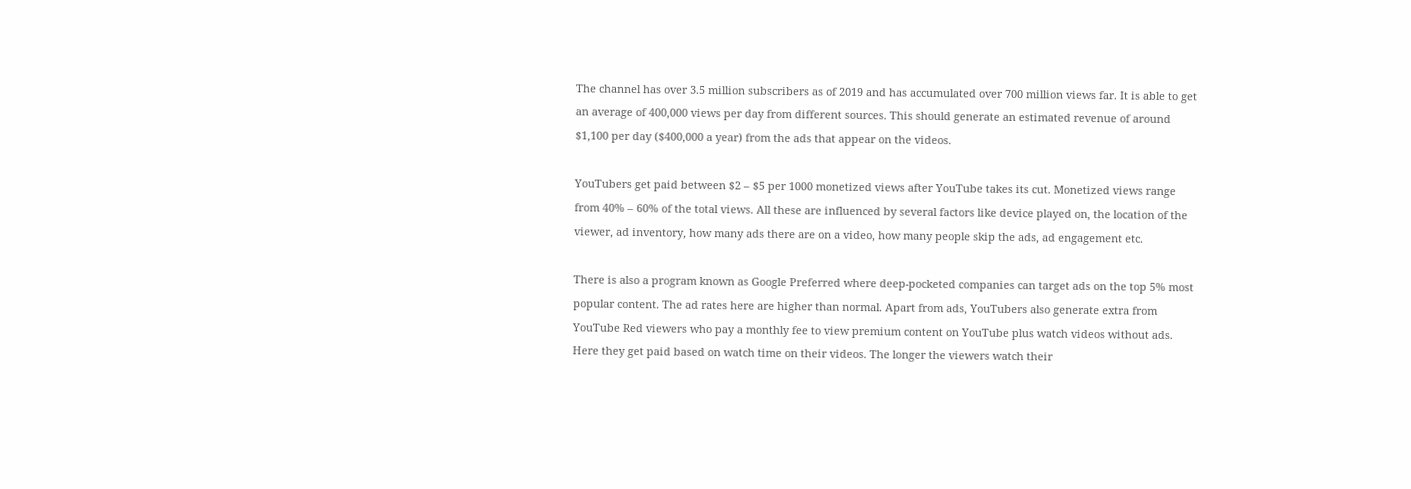The channel has over 3.5 million subscribers as of 2019 and has accumulated over 700 million views far. It is able to get an average of 400,000 views per day from different sources. This should generate an estimated revenue of around $1,100 per day ($400,000 a year) from the ads that appear on the videos.

YouTubers get paid between $2 – $5 per 1000 monetized views after YouTube takes its cut. Monetized views range from 40% – 60% of the total views. All these are influenced by several factors like device played on, the location of the viewer, ad inventory, how many ads there are on a video, how many people skip the ads, ad engagement etc.

There is also a program known as Google Preferred where deep-pocketed companies can target ads on the top 5% most popular content. The ad rates here are higher than normal. Apart from ads, YouTubers also generate extra from YouTube Red viewers who pay a monthly fee to view premium content on YouTube plus watch videos without ads. Here they get paid based on watch time on their videos. The longer the viewers watch their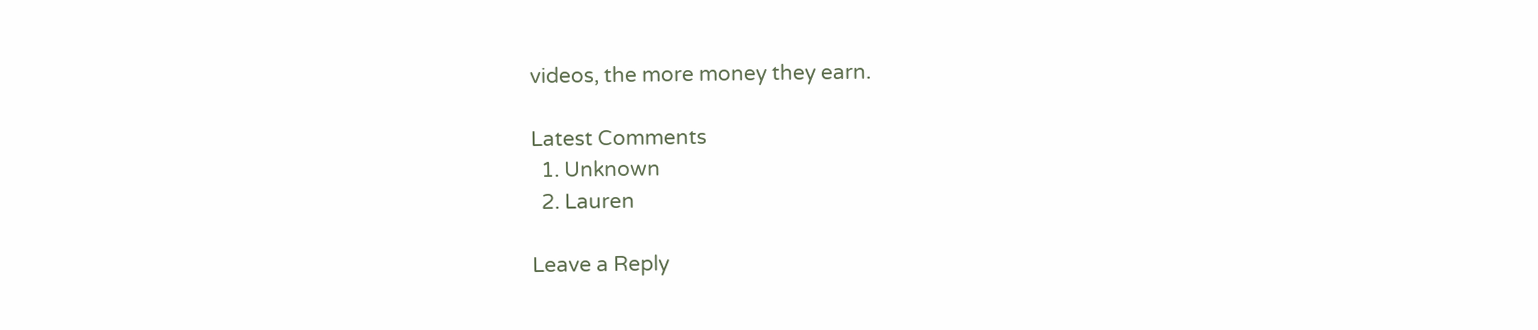videos, the more money they earn.

Latest Comments
  1. Unknown
  2. Lauren

Leave a Reply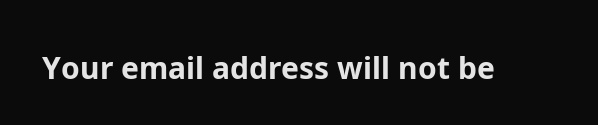Your email address will not be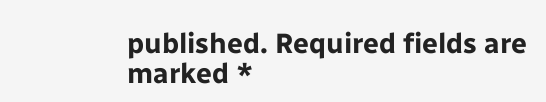published. Required fields are marked *